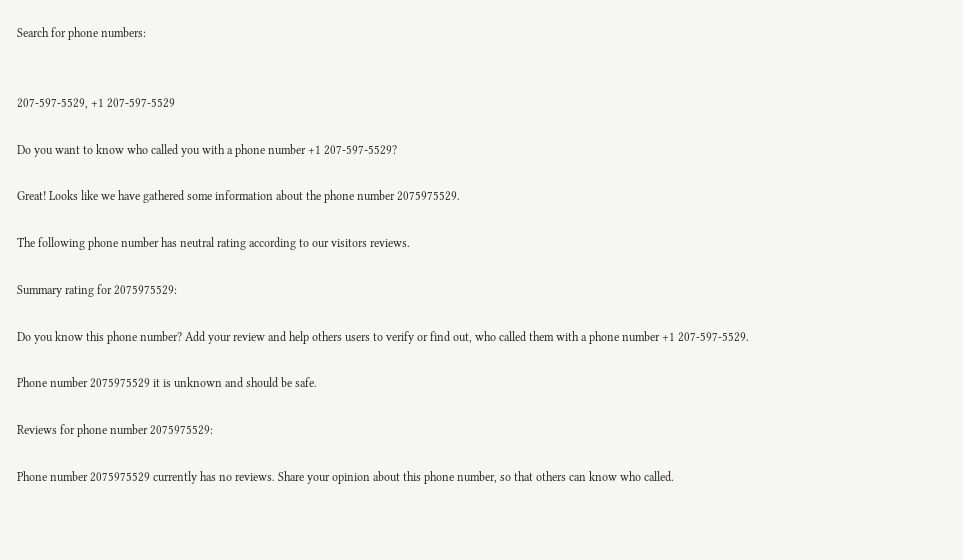Search for phone numbers:


207-597-5529, +1 207-597-5529

Do you want to know who called you with a phone number +1 207-597-5529?

Great! Looks like we have gathered some information about the phone number 2075975529.

The following phone number has neutral rating according to our visitors reviews.

Summary rating for 2075975529:

Do you know this phone number? Add your review and help others users to verify or find out, who called them with a phone number +1 207-597-5529.

Phone number 2075975529 it is unknown and should be safe.

Reviews for phone number 2075975529:

Phone number 2075975529 currently has no reviews. Share your opinion about this phone number, so that others can know who called.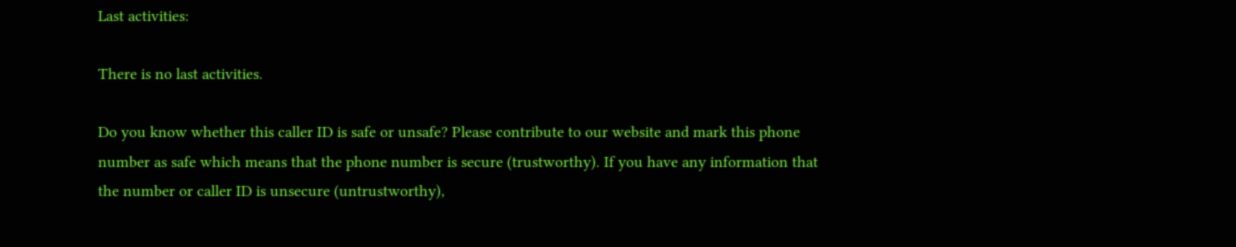Last activities:

There is no last activities.

Do you know whether this caller ID is safe or unsafe? Please contribute to our website and mark this phone number as safe which means that the phone number is secure (trustworthy). If you have any information that the number or caller ID is unsecure (untrustworthy),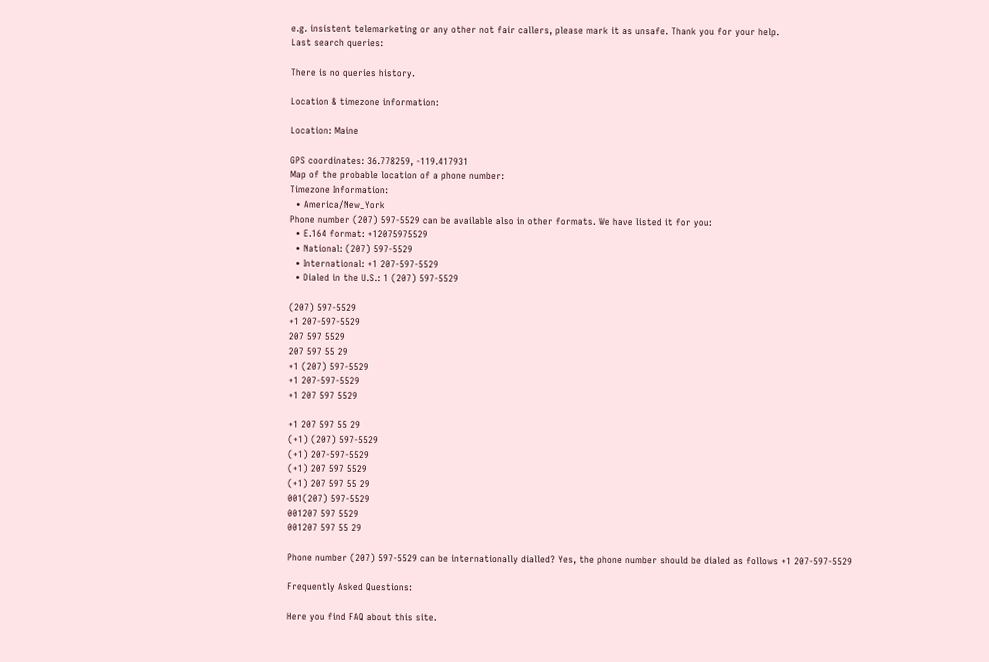e.g. insistent telemarketing or any other not fair callers, please mark it as unsafe. Thank you for your help.
Last search queries:

There is no queries history.

Location & timezone information:

Location: Maine

GPS coordinates: 36.778259, -119.417931
Map of the probable location of a phone number:
Timezone Information:
  • America/New_York
Phone number (207) 597-5529 can be available also in other formats. We have listed it for you:
  • E.164 format: +12075975529
  • National: (207) 597-5529
  • International: +1 207-597-5529
  • Dialed in the U.S.: 1 (207) 597-5529

(207) 597-5529
+1 207-597-5529
207 597 5529
207 597 55 29
+1 (207) 597-5529
+1 207-597-5529
+1 207 597 5529

+1 207 597 55 29
(+1) (207) 597-5529
(+1) 207-597-5529
(+1) 207 597 5529
(+1) 207 597 55 29
001(207) 597-5529
001207 597 5529
001207 597 55 29

Phone number (207) 597-5529 can be internationally dialled? Yes, the phone number should be dialed as follows +1 207-597-5529

Frequently Asked Questions:

Here you find FAQ about this site.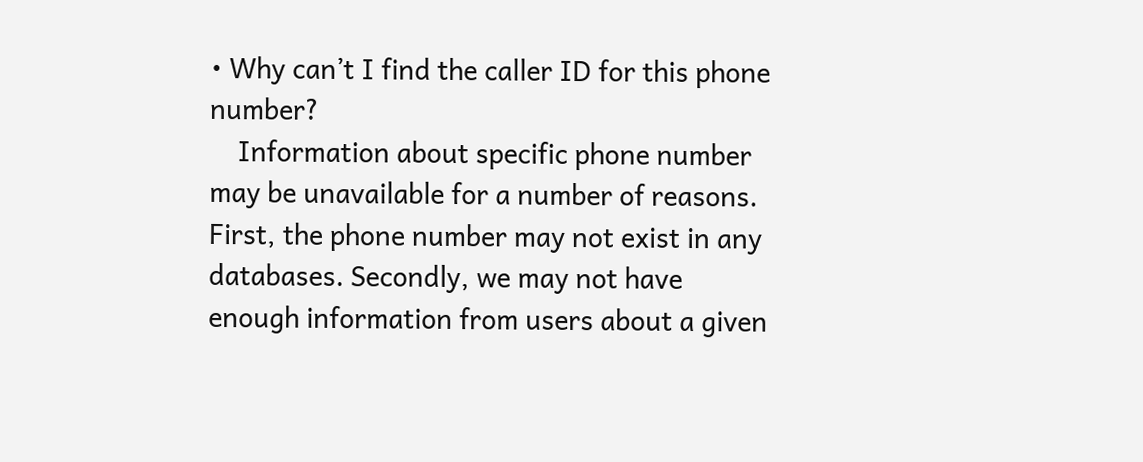• Why can’t I find the caller ID for this phone number?
    Information about specific phone number may be unavailable for a number of reasons. First, the phone number may not exist in any databases. Secondly, we may not have enough information from users about a given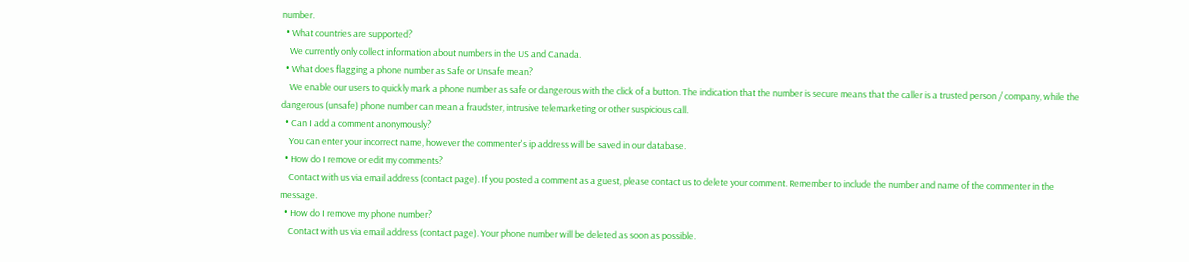number.
  • What countries are supported?
    We currently only collect information about numbers in the US and Canada.
  • What does flagging a phone number as Safe or Unsafe mean?
    We enable our users to quickly mark a phone number as safe or dangerous with the click of a button. The indication that the number is secure means that the caller is a trusted person / company, while the dangerous (unsafe) phone number can mean a fraudster, intrusive telemarketing or other suspicious call.
  • Can I add a comment anonymously?
    You can enter your incorrect name, however the commenter's ip address will be saved in our database.
  • How do I remove or edit my comments?
    Contact with us via email address (contact page). If you posted a comment as a guest, please contact us to delete your comment. Remember to include the number and name of the commenter in the message.
  • How do I remove my phone number?
    Contact with us via email address (contact page). Your phone number will be deleted as soon as possible.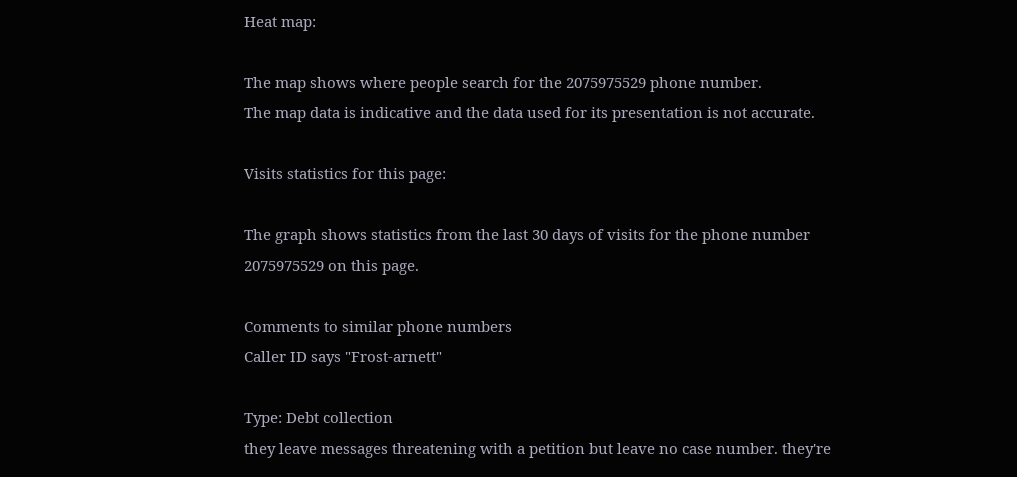Heat map:

The map shows where people search for the 2075975529 phone number.
The map data is indicative and the data used for its presentation is not accurate.

Visits statistics for this page:

The graph shows statistics from the last 30 days of visits for the phone number 2075975529 on this page.

Comments to similar phone numbers
Caller ID says "Frost-arnett"

Type: Debt collection
they leave messages threatening with a petition but leave no case number. they're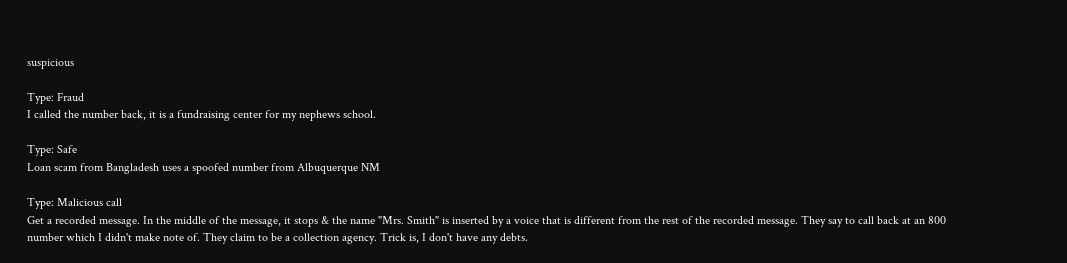suspicious

Type: Fraud
I called the number back, it is a fundraising center for my nephews school.

Type: Safe
Loan scam from Bangladesh uses a spoofed number from Albuquerque NM

Type: Malicious call
Get a recorded message. In the middle of the message, it stops & the name "Mrs. Smith" is inserted by a voice that is different from the rest of the recorded message. They say to call back at an 800 number which I didn't make note of. They claim to be a collection agency. Trick is, I don't have any debts.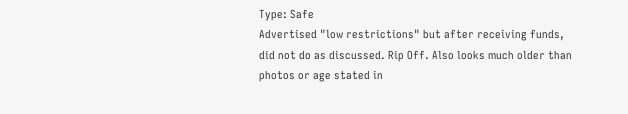Type: Safe
Advertised "low restrictions" but after receiving funds, did not do as discussed. Rip Off. Also looks much older than photos or age stated in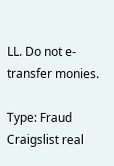LL. Do not e-transfer monies.

Type: Fraud
Craigslist real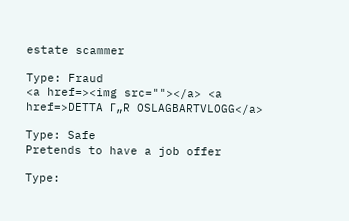estate scammer

Type: Fraud
<a href=><img src=""></a> <a href=>DETTA Г„R OSLAGBARTVLOGG</a>

Type: Safe
Pretends to have a job offer

Type: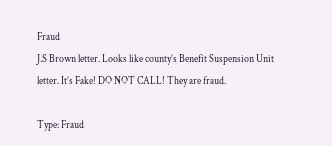Fraud
J.S Brown letter. Looks like county’s Benefit Suspension Unit letter. It’s Fake! DO NOT CALL! They are fraud.

Type: Fraud